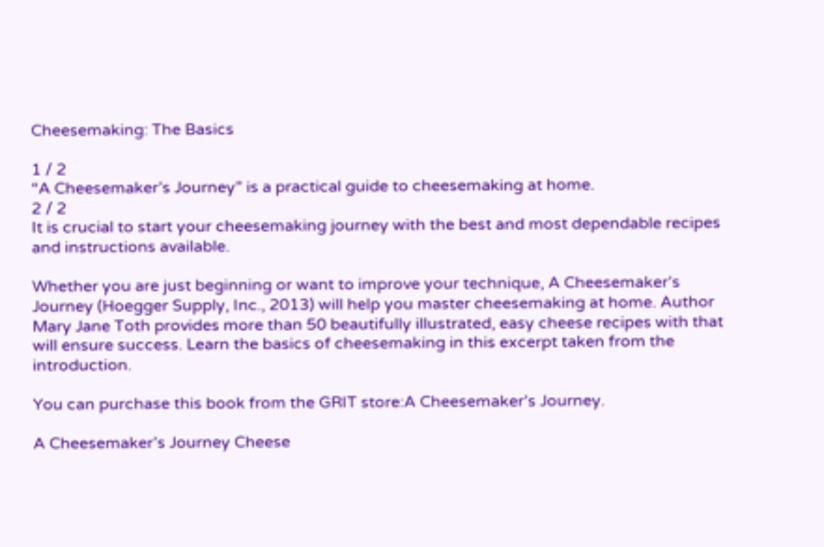Cheesemaking: The Basics

1 / 2
“A Cheesemaker’s Journey” is a practical guide to cheesemaking at home.
2 / 2
It is crucial to start your cheesemaking journey with the best and most dependable recipes and instructions available.

Whether you are just beginning or want to improve your technique, A Cheesemaker’s Journey (Hoegger Supply, Inc., 2013) will help you master cheesemaking at home. Author Mary Jane Toth provides more than 50 beautifully illustrated, easy cheese recipes with that will ensure success. Learn the basics of cheesemaking in this excerpt taken from the introduction.

You can purchase this book from the GRIT store:A Cheesemaker’s Journey.

A Cheesemaker’s Journey Cheese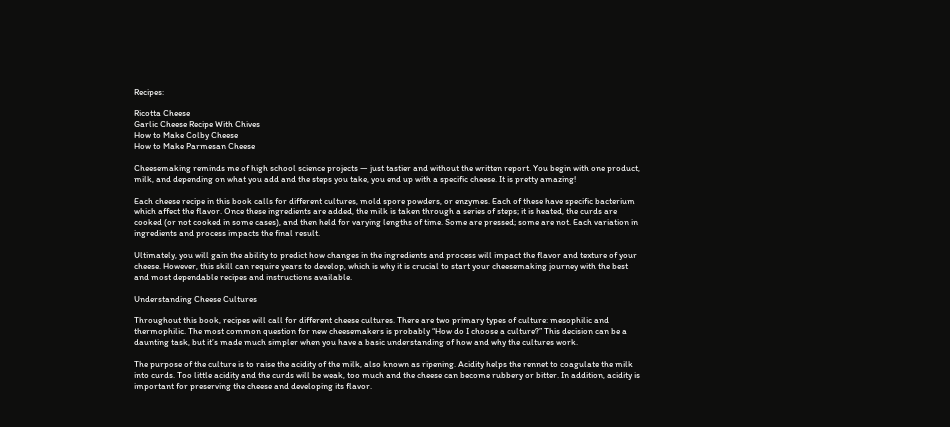Recipes:

Ricotta Cheese
Garlic Cheese Recipe With Chives
How to Make Colby Cheese
How to Make Parmesan Cheese

Cheesemaking reminds me of high school science projects — just tastier and without the written report. You begin with one product, milk, and depending on what you add and the steps you take, you end up with a specific cheese. It is pretty amazing!

Each cheese recipe in this book calls for different cultures, mold spore powders, or enzymes. Each of these have specific bacterium which affect the flavor. Once these ingredients are added, the milk is taken through a series of steps; it is heated, the curds are cooked (or not cooked in some cases), and then held for varying lengths of time. Some are pressed; some are not. Each variation in ingredients and process impacts the final result.

Ultimately, you will gain the ability to predict how changes in the ingredients and process will impact the flavor and texture of your cheese. However, this skill can require years to develop, which is why it is crucial to start your cheesemaking journey with the best and most dependable recipes and instructions available.

Understanding Cheese Cultures

Throughout this book, recipes will call for different cheese cultures. There are two primary types of culture: mesophilic and thermophilic. The most common question for new cheesemakers is probably “How do I choose a culture?” This decision can be a daunting task, but it’s made much simpler when you have a basic understanding of how and why the cultures work.

The purpose of the culture is to raise the acidity of the milk, also known as ripening. Acidity helps the rennet to coagulate the milk into curds. Too little acidity and the curds will be weak, too much and the cheese can become rubbery or bitter. In addition, acidity is important for preserving the cheese and developing its flavor.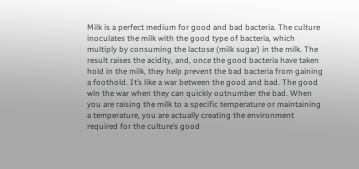Milk is a perfect medium for good and bad bacteria. The culture inoculates the milk with the good type of bacteria, which multiply by consuming the lactose (milk sugar) in the milk. The result raises the acidity, and, once the good bacteria have taken hold in the milk, they help prevent the bad bacteria from gaining a foothold. It’s like a war between the good and bad. The good win the war when they can quickly outnumber the bad. When you are raising the milk to a specific temperature or maintaining a temperature, you are actually creating the environment required for the culture’s good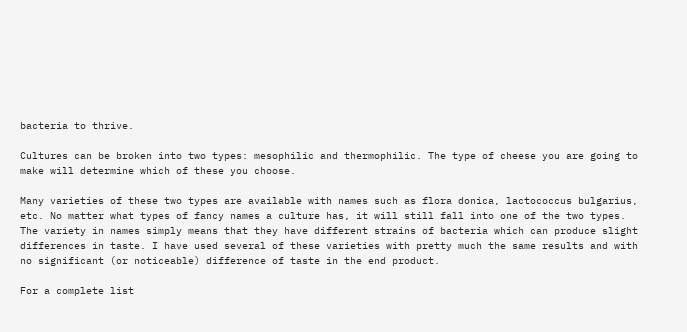bacteria to thrive.

Cultures can be broken into two types: mesophilic and thermophilic. The type of cheese you are going to make will determine which of these you choose.

Many varieties of these two types are available with names such as flora donica, lactococcus bulgarius, etc. No matter what types of fancy names a culture has, it will still fall into one of the two types. The variety in names simply means that they have different strains of bacteria which can produce slight differences in taste. I have used several of these varieties with pretty much the same results and with no significant (or noticeable) difference of taste in the end product.

For a complete list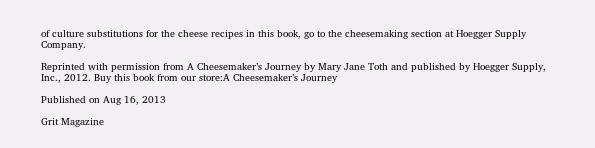of culture substitutions for the cheese recipes in this book, go to the cheesemaking section at Hoegger Supply Company.

Reprinted with permission from A Cheesemaker’s Journey by Mary Jane Toth and published by Hoegger Supply, Inc., 2012. Buy this book from our store:A Cheesemaker’s Journey

Published on Aug 16, 2013

Grit Magazine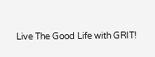Live The Good Life with GRIT!